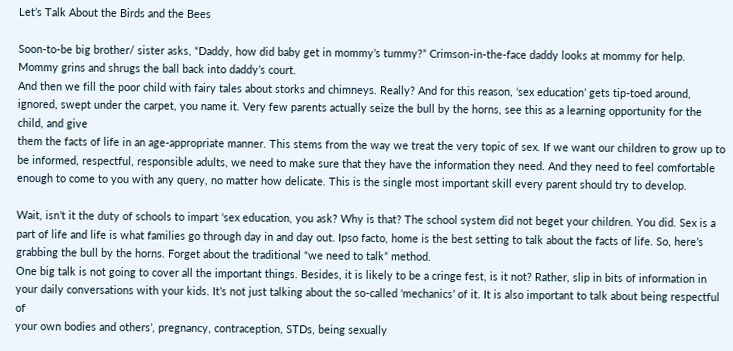Let’s Talk About the Birds and the Bees

Soon-to-be big brother/ sister asks, “Daddy, how did baby get in mommy’s tummy?” Crimson-in-the-face daddy looks at mommy for help. Mommy grins and shrugs the ball back into daddy’s court.
And then we fill the poor child with fairy tales about storks and chimneys. Really? And for this reason, ‘sex education’ gets tip-toed around, ignored, swept under the carpet, you name it. Very few parents actually seize the bull by the horns, see this as a learning opportunity for the child, and give
them the facts of life in an age-appropriate manner. This stems from the way we treat the very topic of sex. If we want our children to grow up to be informed, respectful, responsible adults, we need to make sure that they have the information they need. And they need to feel comfortable enough to come to you with any query, no matter how delicate. This is the single most important skill every parent should try to develop.

Wait, isn’t it the duty of schools to impart ‘sex education, you ask? Why is that? The school system did not beget your children. You did. Sex is a part of life and life is what families go through day in and day out. Ipso facto, home is the best setting to talk about the facts of life. So, here’s grabbing the bull by the horns. Forget about the traditional “we need to talk” method.
One big talk is not going to cover all the important things. Besides, it is likely to be a cringe fest, is it not? Rather, slip in bits of information in your daily conversations with your kids. It’s not just talking about the so-called ‘mechanics’ of it. It is also important to talk about being respectful of
your own bodies and others’, pregnancy, contraception, STDs, being sexually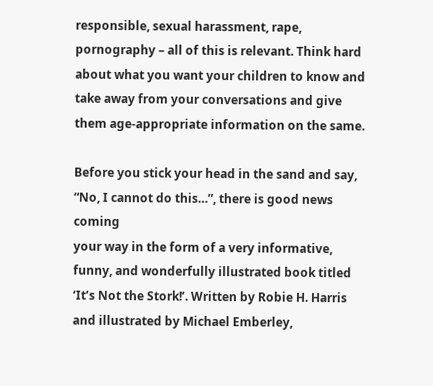responsible, sexual harassment, rape, pornography – all of this is relevant. Think hard about what you want your children to know and take away from your conversations and give them age-appropriate information on the same.

Before you stick your head in the sand and say, “No, I cannot do this…”, there is good news coming
your way in the form of a very informative, funny, and wonderfully illustrated book titled ‘It’s Not the Stork!’. Written by Robie H. Harris and illustrated by Michael Emberley,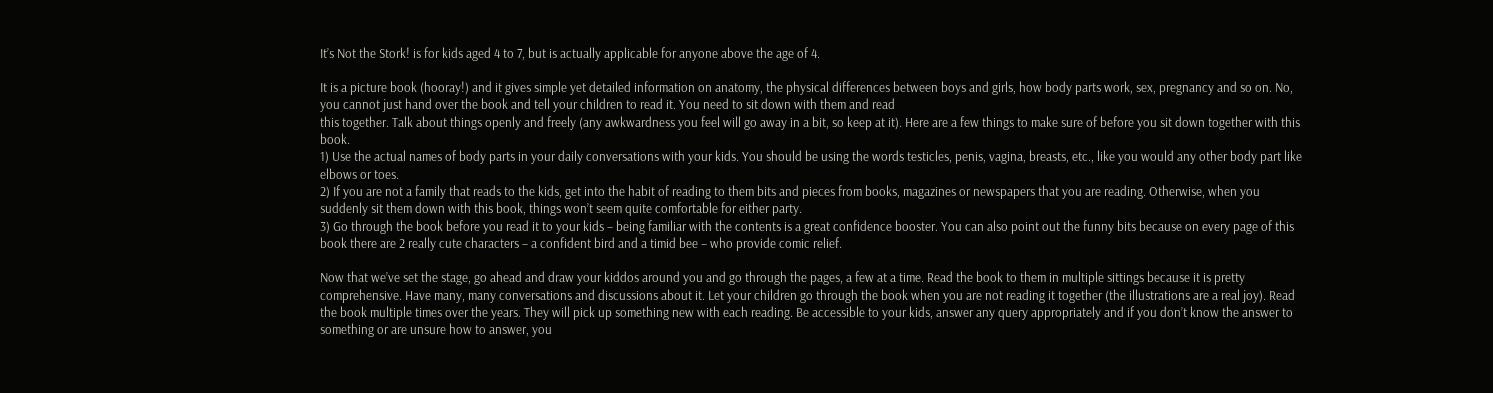It’s Not the Stork! is for kids aged 4 to 7, but is actually applicable for anyone above the age of 4.

It is a picture book (hooray!) and it gives simple yet detailed information on anatomy, the physical differences between boys and girls, how body parts work, sex, pregnancy and so on. No, you cannot just hand over the book and tell your children to read it. You need to sit down with them and read
this together. Talk about things openly and freely (any awkwardness you feel will go away in a bit, so keep at it). Here are a few things to make sure of before you sit down together with this book.
1) Use the actual names of body parts in your daily conversations with your kids. You should be using the words testicles, penis, vagina, breasts, etc., like you would any other body part like elbows or toes.
2) If you are not a family that reads to the kids, get into the habit of reading to them bits and pieces from books, magazines or newspapers that you are reading. Otherwise, when you suddenly sit them down with this book, things won’t seem quite comfortable for either party.
3) Go through the book before you read it to your kids – being familiar with the contents is a great confidence booster. You can also point out the funny bits because on every page of this book there are 2 really cute characters – a confident bird and a timid bee – who provide comic relief.

Now that we’ve set the stage, go ahead and draw your kiddos around you and go through the pages, a few at a time. Read the book to them in multiple sittings because it is pretty comprehensive. Have many, many conversations and discussions about it. Let your children go through the book when you are not reading it together (the illustrations are a real joy). Read the book multiple times over the years. They will pick up something new with each reading. Be accessible to your kids, answer any query appropriately and if you don’t know the answer to something or are unsure how to answer, you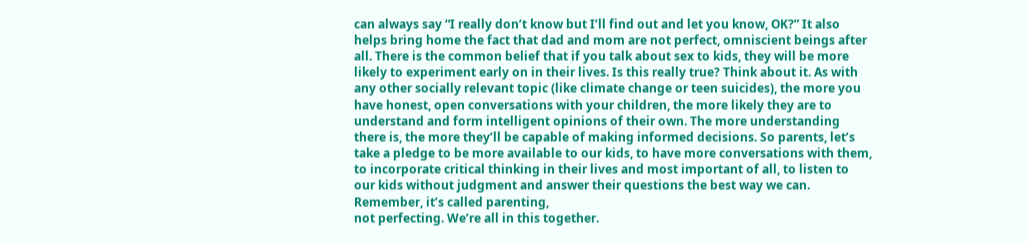can always say “I really don’t know but I’ll find out and let you know, OK?” It also helps bring home the fact that dad and mom are not perfect, omniscient beings after all. There is the common belief that if you talk about sex to kids, they will be more likely to experiment early on in their lives. Is this really true? Think about it. As with any other socially relevant topic (like climate change or teen suicides), the more you have honest, open conversations with your children, the more likely they are to understand and form intelligent opinions of their own. The more understanding there is, the more they’ll be capable of making informed decisions. So parents, let’s take a pledge to be more available to our kids, to have more conversations with them, to incorporate critical thinking in their lives and most important of all, to listen to our kids without judgment and answer their questions the best way we can. Remember, it’s called parenting,
not perfecting. We’re all in this together.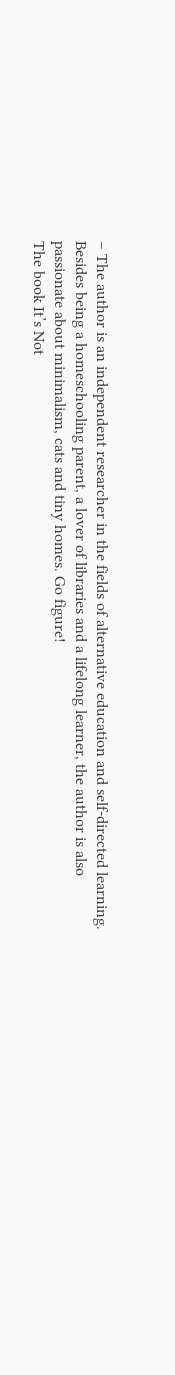– The author is an independent researcher in the fields of alternative education and self-directed learning. Besides being a homeschooling parent, a lover of libraries and a lifelong learner, the author is also passionate about minimalism, cats and tiny homes. Go figure!
The book It’s Not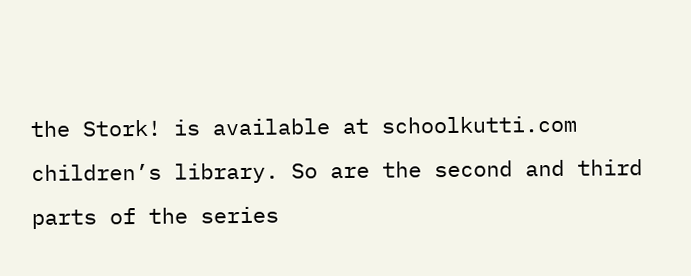the Stork! is available at schoolkutti.com children’s library. So are the second and third parts of the series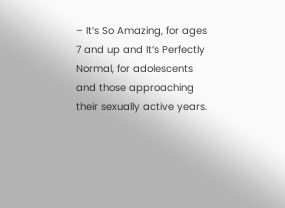– It’s So Amazing, for ages 7 and up and It’s Perfectly Normal, for adolescents and those approaching their sexually active years.